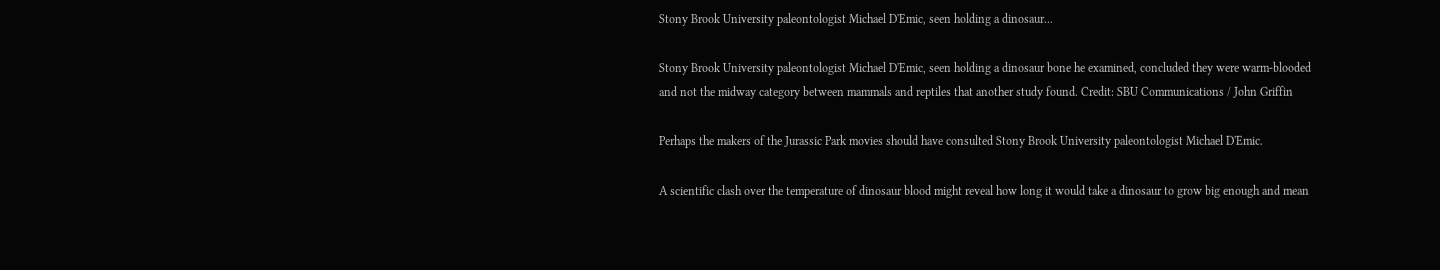Stony Brook University paleontologist Michael D'Emic, seen holding a dinosaur...

Stony Brook University paleontologist Michael D'Emic, seen holding a dinosaur bone he examined, concluded they were warm-blooded and not the midway category between mammals and reptiles that another study found. Credit: SBU Communications / John Griffin

Perhaps the makers of the Jurassic Park movies should have consulted Stony Brook University paleontologist Michael D'Emic.

A scientific clash over the temperature of dinosaur blood might reveal how long it would take a dinosaur to grow big enough and mean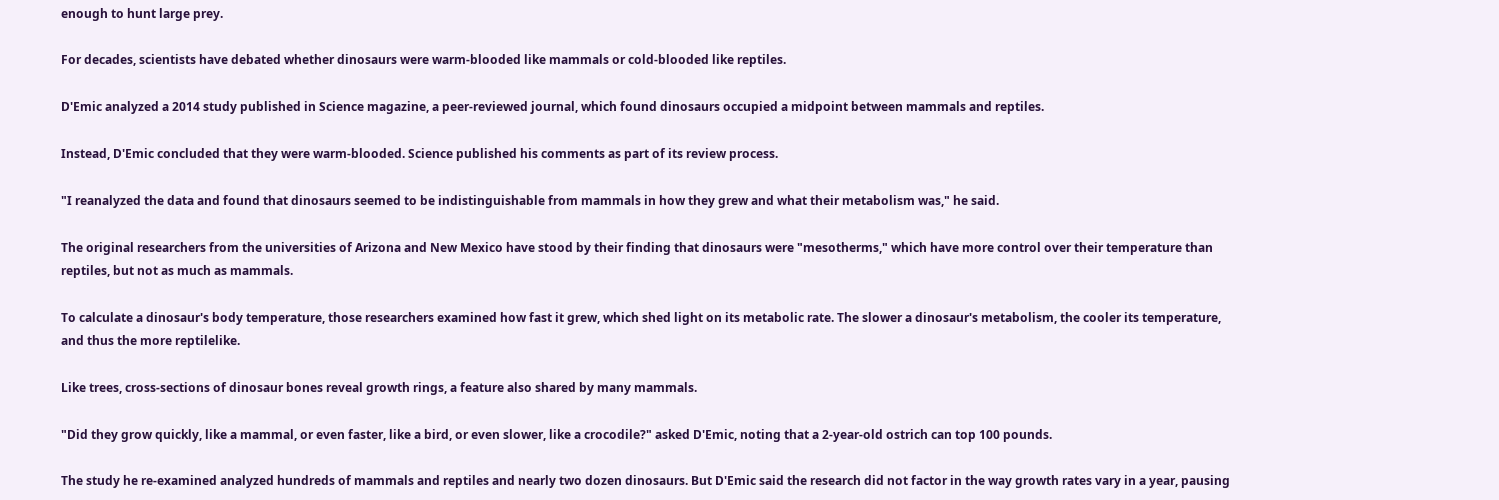enough to hunt large prey.

For decades, scientists have debated whether dinosaurs were warm-blooded like mammals or cold-blooded like reptiles.

D'Emic analyzed a 2014 study published in Science magazine, a peer-reviewed journal, which found dinosaurs occupied a midpoint between mammals and reptiles.

Instead, D'Emic concluded that they were warm-blooded. Science published his comments as part of its review process.

"I reanalyzed the data and found that dinosaurs seemed to be indistinguishable from mammals in how they grew and what their metabolism was," he said.

The original researchers from the universities of Arizona and New Mexico have stood by their finding that dinosaurs were "mesotherms," which have more control over their temperature than reptiles, but not as much as mammals.

To calculate a dinosaur's body temperature, those researchers examined how fast it grew, which shed light on its metabolic rate. The slower a dinosaur's metabolism, the cooler its temperature, and thus the more reptilelike.

Like trees, cross-sections of dinosaur bones reveal growth rings, a feature also shared by many mammals.

"Did they grow quickly, like a mammal, or even faster, like a bird, or even slower, like a crocodile?" asked D'Emic, noting that a 2-year-old ostrich can top 100 pounds.

The study he re-examined analyzed hundreds of mammals and reptiles and nearly two dozen dinosaurs. But D'Emic said the research did not factor in the way growth rates vary in a year, pausing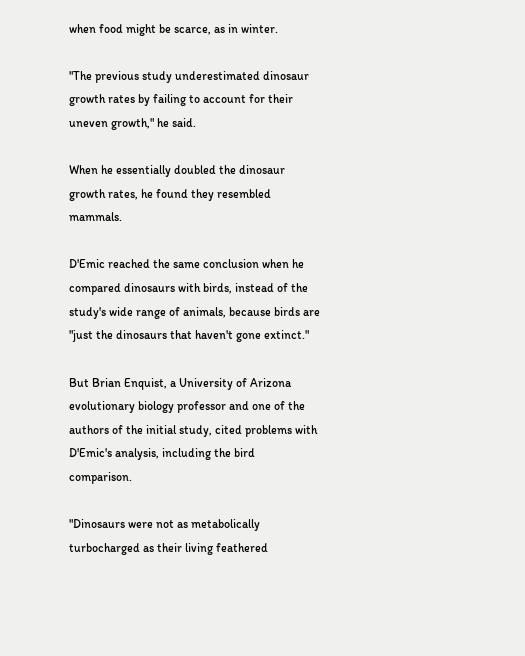when food might be scarce, as in winter.

"The previous study underestimated dinosaur growth rates by failing to account for their uneven growth," he said.

When he essentially doubled the dinosaur growth rates, he found they resembled mammals.

D'Emic reached the same conclusion when he compared dinosaurs with birds, instead of the study's wide range of animals, because birds are "just the dinosaurs that haven't gone extinct."

But Brian Enquist, a University of Arizona evolutionary biology professor and one of the authors of the initial study, cited problems with D'Emic's analysis, including the bird comparison.

"Dinosaurs were not as metabolically turbocharged as their living feathered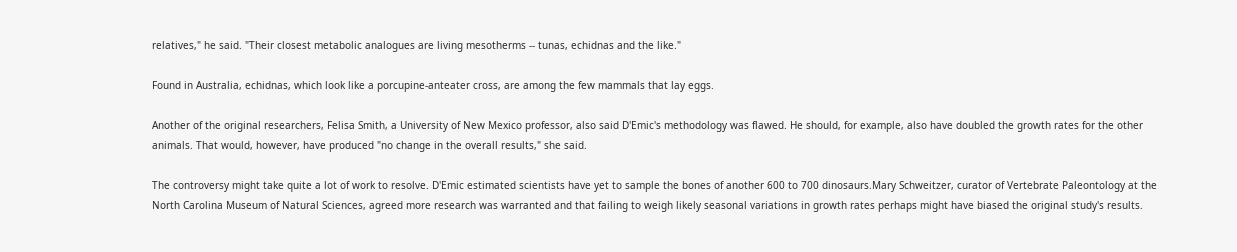relatives," he said. "Their closest metabolic analogues are living mesotherms -- tunas, echidnas and the like."

Found in Australia, echidnas, which look like a porcupine-anteater cross, are among the few mammals that lay eggs.

Another of the original researchers, Felisa Smith, a University of New Mexico professor, also said D'Emic's methodology was flawed. He should, for example, also have doubled the growth rates for the other animals. That would, however, have produced "no change in the overall results," she said.

The controversy might take quite a lot of work to resolve. D'Emic estimated scientists have yet to sample the bones of another 600 to 700 dinosaurs.Mary Schweitzer, curator of Vertebrate Paleontology at the North Carolina Museum of Natural Sciences, agreed more research was warranted and that failing to weigh likely seasonal variations in growth rates perhaps might have biased the original study's results.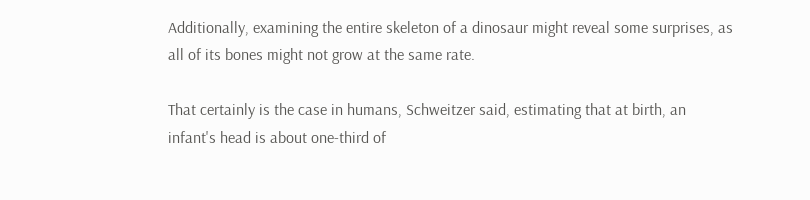Additionally, examining the entire skeleton of a dinosaur might reveal some surprises, as all of its bones might not grow at the same rate.

That certainly is the case in humans, Schweitzer said, estimating that at birth, an infant's head is about one-third of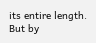its entire length. But by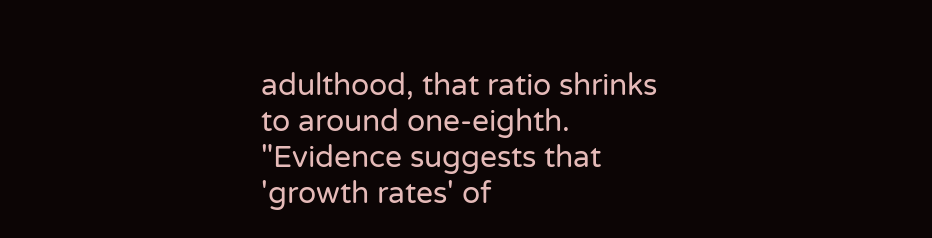adulthood, that ratio shrinks to around one-eighth. "Evidence suggests that 'growth rates' of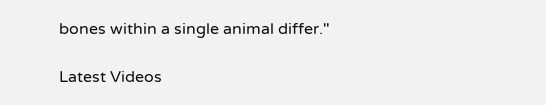bones within a single animal differ."

Latest Videos